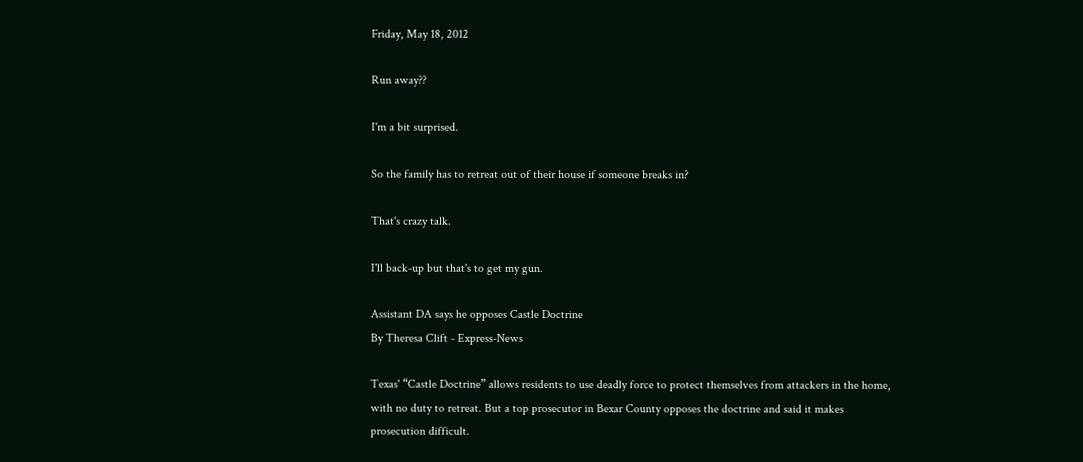Friday, May 18, 2012

Run away??

I'm a bit surprised.

So the family has to retreat out of their house if someone breaks in?

That's crazy talk.

I'll back-up but that's to get my gun.

Assistant DA says he opposes Castle Doctrine
By Theresa Clift - Express-News

Texas' “Castle Doctrine” allows residents to use deadly force to protect themselves from attackers in the home, with no duty to retreat. But a top prosecutor in Bexar County opposes the doctrine and said it makes prosecution difficult.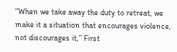“When we take away the duty to retreat, we make it a situation that encourages violence, not discourages it,” First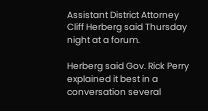Assistant District Attorney Cliff Herberg said Thursday night at a forum.

Herberg said Gov. Rick Perry explained it best in a conversation several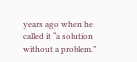years ago when he called it “a solution without a problem.”